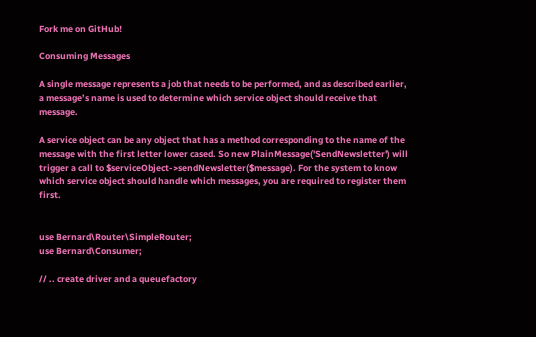Fork me on GitHub!

Consuming Messages

A single message represents a job that needs to be performed, and as described earlier, a message’s name is used to determine which service object should receive that message.

A service object can be any object that has a method corresponding to the name of the message with the first letter lower cased. So new PlainMessage('SendNewsletter') will trigger a call to $serviceObject->sendNewsletter($message). For the system to know which service object should handle which messages, you are required to register them first.


use Bernard\Router\SimpleRouter;
use Bernard\Consumer;

// .. create driver and a queuefactory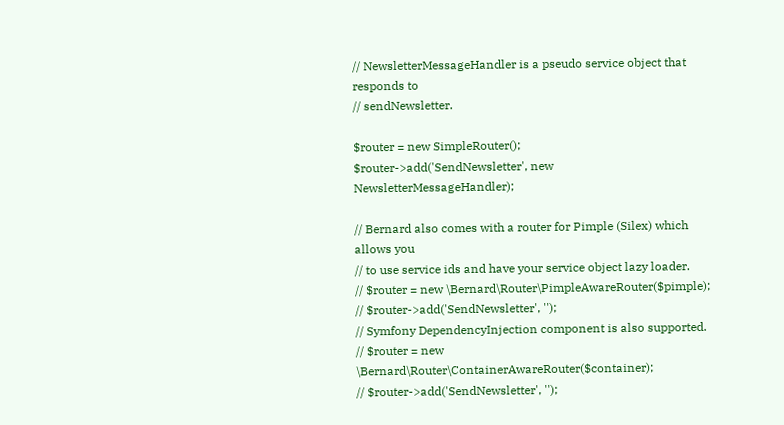// NewsletterMessageHandler is a pseudo service object that responds to
// sendNewsletter.

$router = new SimpleRouter();
$router->add('SendNewsletter', new NewsletterMessageHandler);

// Bernard also comes with a router for Pimple (Silex) which allows you
// to use service ids and have your service object lazy loader.
// $router = new \Bernard\Router\PimpleAwareRouter($pimple);
// $router->add('SendNewsletter', '');
// Symfony DependencyInjection component is also supported.
// $router = new \Bernard\Router\ContainerAwareRouter($container);
// $router->add('SendNewsletter', '');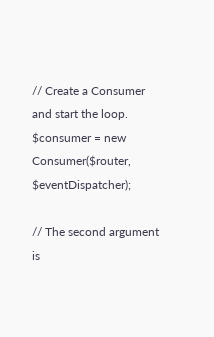// Create a Consumer and start the loop.
$consumer = new Consumer($router, $eventDispatcher);

// The second argument is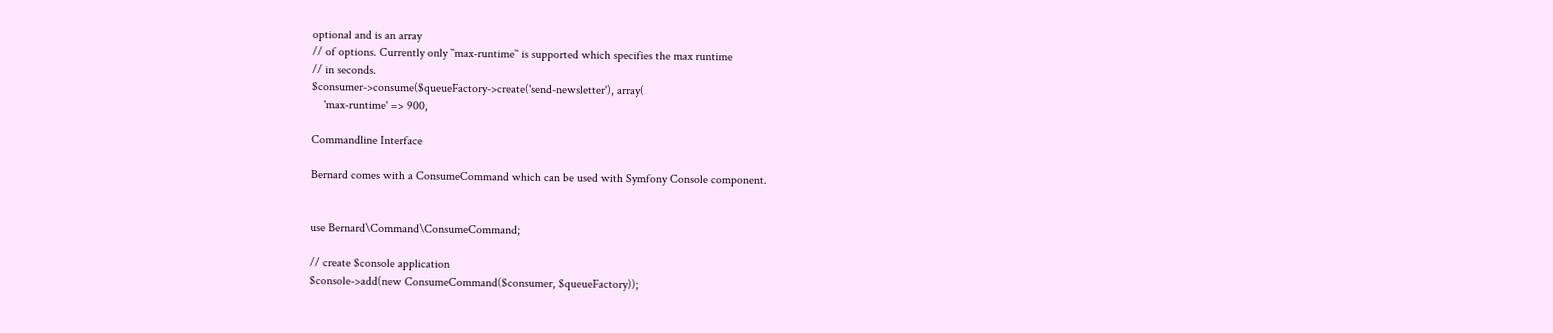optional and is an array
// of options. Currently only ``max-runtime`` is supported which specifies the max runtime
// in seconds.
$consumer->consume($queueFactory->create('send-newsletter'), array(
    'max-runtime' => 900,

Commandline Interface

Bernard comes with a ConsumeCommand which can be used with Symfony Console component.


use Bernard\Command\ConsumeCommand;

// create $console application
$console->add(new ConsumeCommand($consumer, $queueFactory));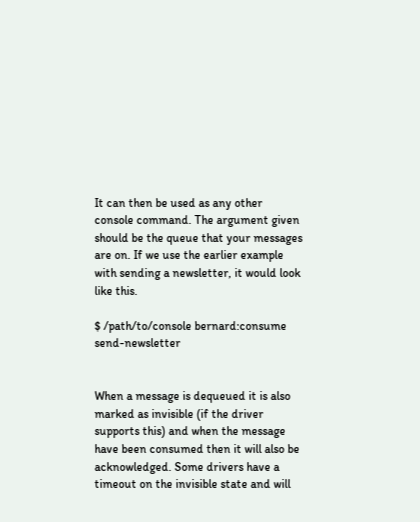It can then be used as any other console command. The argument given should be the queue that your messages are on. If we use the earlier example with sending a newsletter, it would look like this.

$ /path/to/console bernard:consume send-newsletter


When a message is dequeued it is also marked as invisible (if the driver supports this) and when the message have been consumed then it will also be acknowledged. Some drivers have a timeout on the invisible state and will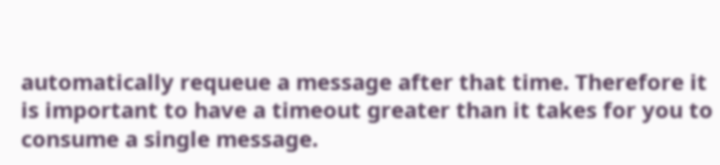automatically requeue a message after that time. Therefore it is important to have a timeout greater than it takes for you to consume a single message.